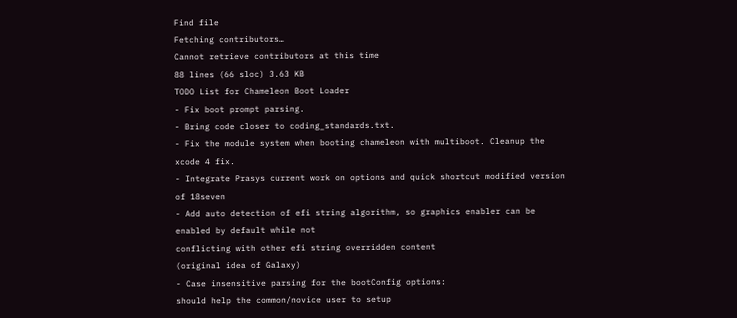Find file
Fetching contributors…
Cannot retrieve contributors at this time
88 lines (66 sloc) 3.63 KB
TODO List for Chameleon Boot Loader
- Fix boot prompt parsing.
- Bring code closer to coding_standards.txt.
- Fix the module system when booting chameleon with multiboot. Cleanup the xcode 4 fix.
- Integrate Prasys current work on options and quick shortcut modified version of 18seven
- Add auto detection of efi string algorithm, so graphics enabler can be enabled by default while not
conflicting with other efi string overridden content
(original idea of Galaxy)
- Case insensitive parsing for the bootConfig options:
should help the common/novice user to setup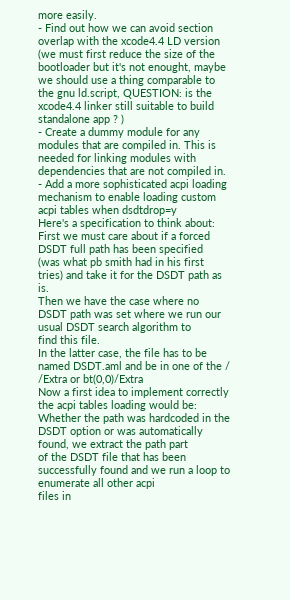more easily.
- Find out how we can avoid section overlap with the xcode4.4 LD version (we must first reduce the size of the bootloader but it's not enought, maybe we should use a thing comparable to the gnu ld.script, QUESTION: is the xcode4.4 linker still suitable to build standalone app ? )
- Create a dummy module for any modules that are compiled in. This is needed for linking modules with
dependencies that are not compiled in.
- Add a more sophisticated acpi loading mechanism to enable loading custom acpi tables when dsdtdrop=y
Here's a specification to think about:
First we must care about if a forced DSDT full path has been specified
(was what pb smith had in his first tries) and take it for the DSDT path as is.
Then we have the case where no DSDT path was set where we run our usual DSDT search algorithm to
find this file.
In the latter case, the file has to be named DSDT.aml and be in one of the / /Extra or bt(0,0)/Extra
Now a first idea to implement correctly the acpi tables loading would be:
Whether the path was hardcoded in the DSDT option or was automatically found, we extract the path part
of the DSDT file that has been successfully found and we run a loop to enumerate all other acpi
files in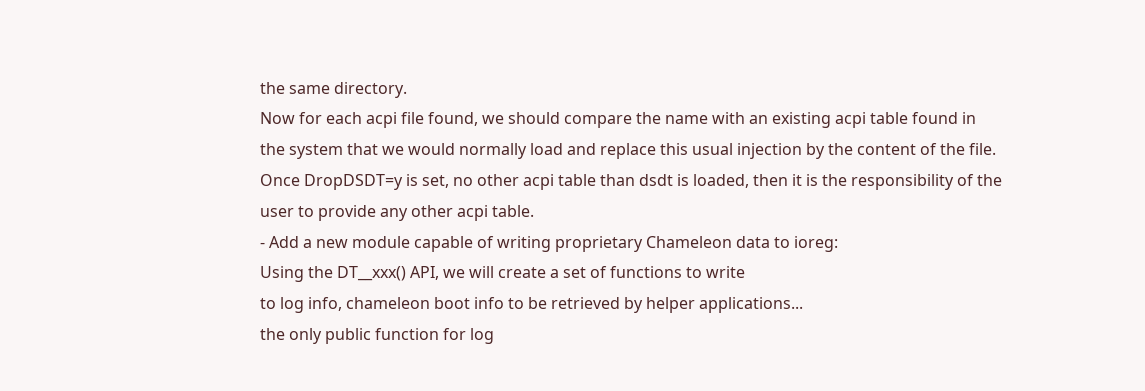the same directory.
Now for each acpi file found, we should compare the name with an existing acpi table found in
the system that we would normally load and replace this usual injection by the content of the file.
Once DropDSDT=y is set, no other acpi table than dsdt is loaded, then it is the responsibility of the
user to provide any other acpi table.
- Add a new module capable of writing proprietary Chameleon data to ioreg:
Using the DT__xxx() API, we will create a set of functions to write
to log info, chameleon boot info to be retrieved by helper applications...
the only public function for log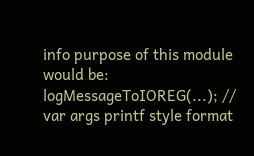info purpose of this module would be:
logMessageToIOREG(...); // var args printf style format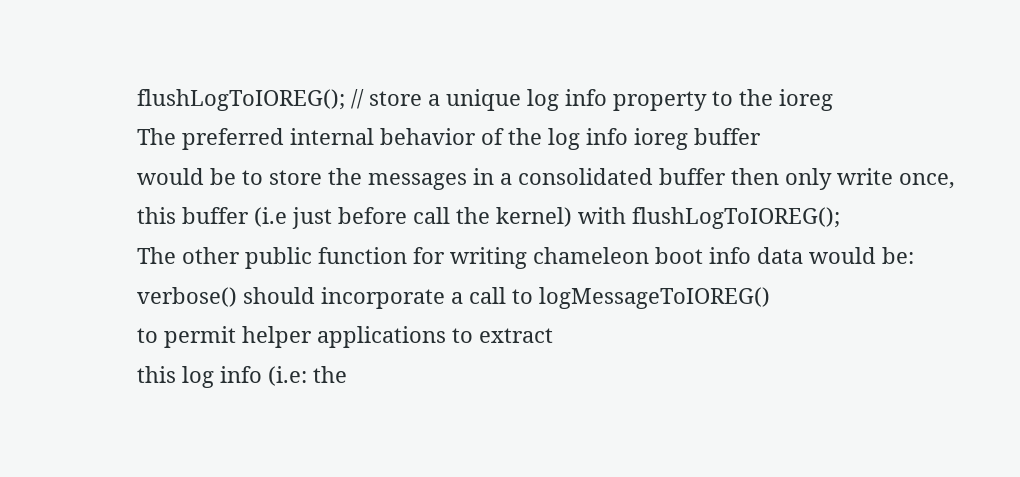flushLogToIOREG(); // store a unique log info property to the ioreg
The preferred internal behavior of the log info ioreg buffer
would be to store the messages in a consolidated buffer then only write once,
this buffer (i.e just before call the kernel) with flushLogToIOREG();
The other public function for writing chameleon boot info data would be:
verbose() should incorporate a call to logMessageToIOREG()
to permit helper applications to extract
this log info (i.e: the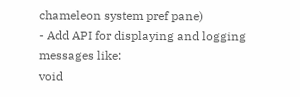chameleon system pref pane)
- Add API for displaying and logging messages like:
void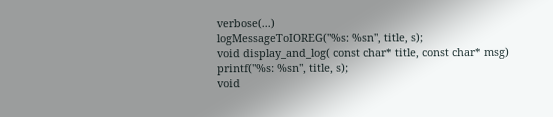verbose(...)
logMessageToIOREG("%s: %sn", title, s);
void display_and_log( const char* title, const char* msg)
printf("%s: %sn", title, s);
void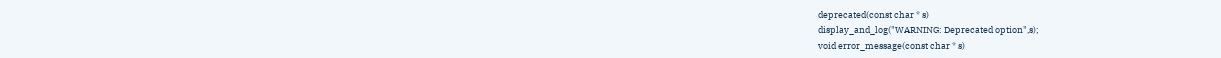deprecated(const char * s)
display_and_log("WARNING: Deprecated option",s);
void error_message(const char * s)